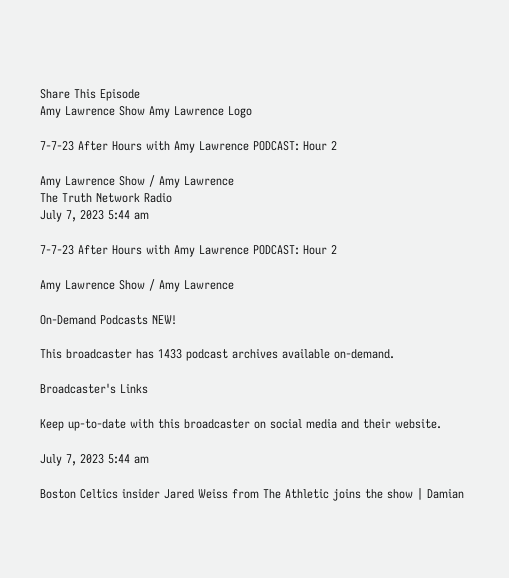Share This Episode
Amy Lawrence Show Amy Lawrence Logo

7-7-23 After Hours with Amy Lawrence PODCAST: Hour 2

Amy Lawrence Show / Amy Lawrence
The Truth Network Radio
July 7, 2023 5:44 am

7-7-23 After Hours with Amy Lawrence PODCAST: Hour 2

Amy Lawrence Show / Amy Lawrence

On-Demand Podcasts NEW!

This broadcaster has 1433 podcast archives available on-demand.

Broadcaster's Links

Keep up-to-date with this broadcaster on social media and their website.

July 7, 2023 5:44 am

Boston Celtics insider Jared Weiss from The Athletic joins the show | Damian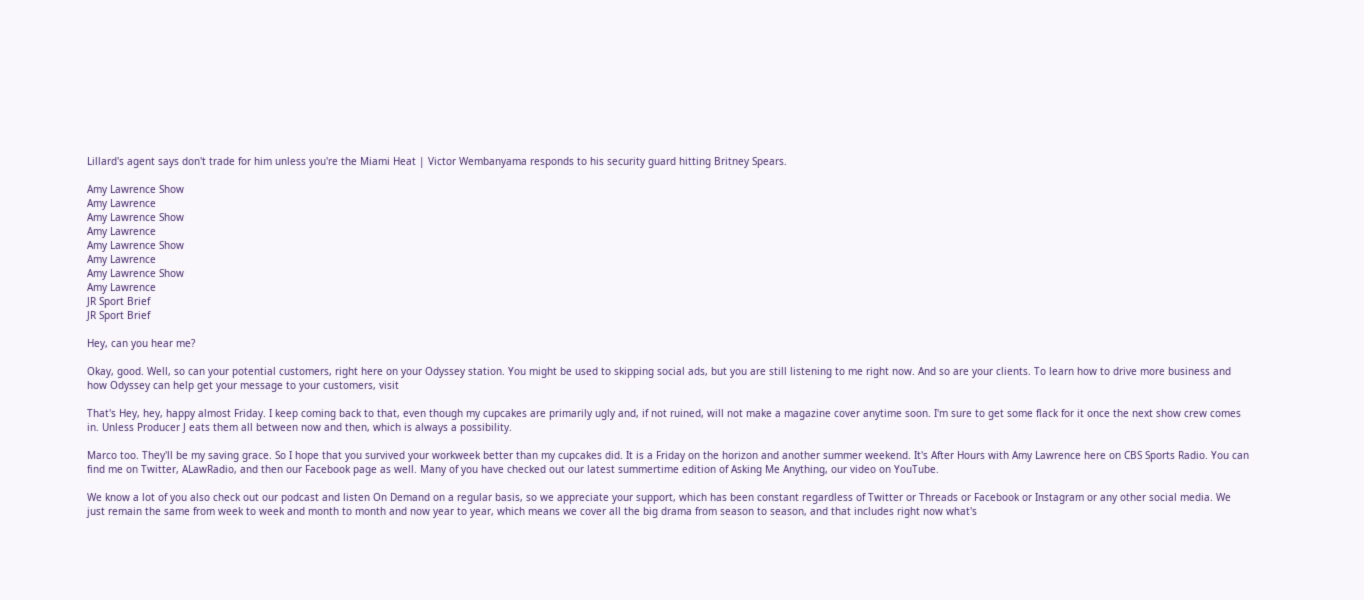Lillard's agent says don't trade for him unless you're the Miami Heat | Victor Wembanyama responds to his security guard hitting Britney Spears.

Amy Lawrence Show
Amy Lawrence
Amy Lawrence Show
Amy Lawrence
Amy Lawrence Show
Amy Lawrence
Amy Lawrence Show
Amy Lawrence
JR Sport Brief
JR Sport Brief

Hey, can you hear me?

Okay, good. Well, so can your potential customers, right here on your Odyssey station. You might be used to skipping social ads, but you are still listening to me right now. And so are your clients. To learn how to drive more business and how Odyssey can help get your message to your customers, visit

That's Hey, hey, happy almost Friday. I keep coming back to that, even though my cupcakes are primarily ugly and, if not ruined, will not make a magazine cover anytime soon. I'm sure to get some flack for it once the next show crew comes in. Unless Producer J eats them all between now and then, which is always a possibility.

Marco too. They'll be my saving grace. So I hope that you survived your workweek better than my cupcakes did. It is a Friday on the horizon and another summer weekend. It's After Hours with Amy Lawrence here on CBS Sports Radio. You can find me on Twitter, ALawRadio, and then our Facebook page as well. Many of you have checked out our latest summertime edition of Asking Me Anything, our video on YouTube.

We know a lot of you also check out our podcast and listen On Demand on a regular basis, so we appreciate your support, which has been constant regardless of Twitter or Threads or Facebook or Instagram or any other social media. We just remain the same from week to week and month to month and now year to year, which means we cover all the big drama from season to season, and that includes right now what's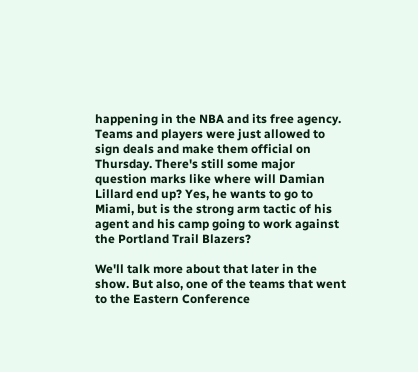happening in the NBA and its free agency. Teams and players were just allowed to sign deals and make them official on Thursday. There's still some major question marks like where will Damian Lillard end up? Yes, he wants to go to Miami, but is the strong arm tactic of his agent and his camp going to work against the Portland Trail Blazers?

We'll talk more about that later in the show. But also, one of the teams that went to the Eastern Conference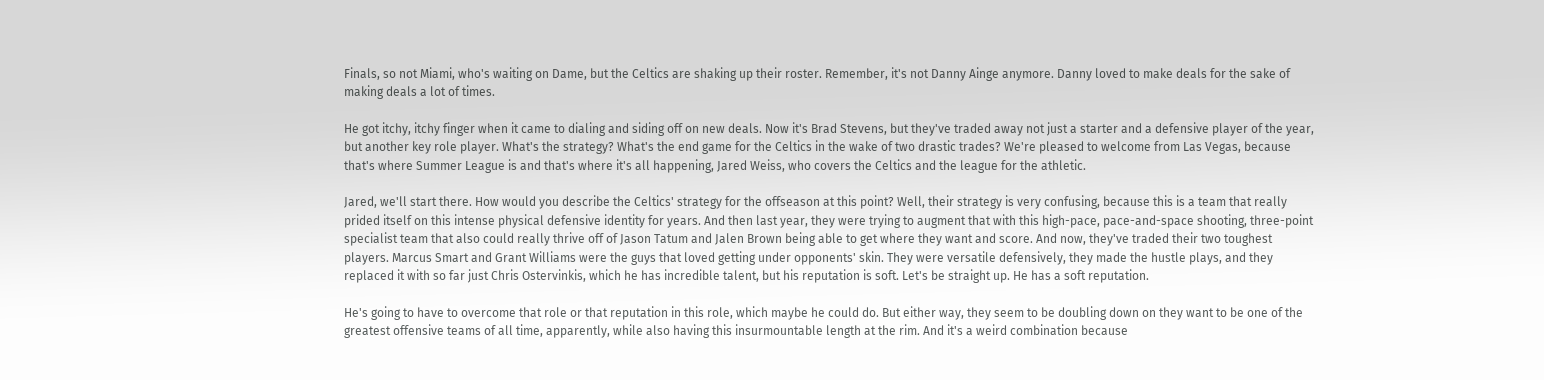Finals, so not Miami, who's waiting on Dame, but the Celtics are shaking up their roster. Remember, it's not Danny Ainge anymore. Danny loved to make deals for the sake of making deals a lot of times.

He got itchy, itchy finger when it came to dialing and siding off on new deals. Now it's Brad Stevens, but they've traded away not just a starter and a defensive player of the year, but another key role player. What's the strategy? What's the end game for the Celtics in the wake of two drastic trades? We're pleased to welcome from Las Vegas, because that's where Summer League is and that's where it's all happening, Jared Weiss, who covers the Celtics and the league for the athletic.

Jared, we'll start there. How would you describe the Celtics' strategy for the offseason at this point? Well, their strategy is very confusing, because this is a team that really prided itself on this intense physical defensive identity for years. And then last year, they were trying to augment that with this high-pace, pace-and-space shooting, three-point specialist team that also could really thrive off of Jason Tatum and Jalen Brown being able to get where they want and score. And now, they've traded their two toughest players. Marcus Smart and Grant Williams were the guys that loved getting under opponents' skin. They were versatile defensively, they made the hustle plays, and they replaced it with so far just Chris Ostervinkis, which he has incredible talent, but his reputation is soft. Let's be straight up. He has a soft reputation.

He's going to have to overcome that role or that reputation in this role, which maybe he could do. But either way, they seem to be doubling down on they want to be one of the greatest offensive teams of all time, apparently, while also having this insurmountable length at the rim. And it's a weird combination because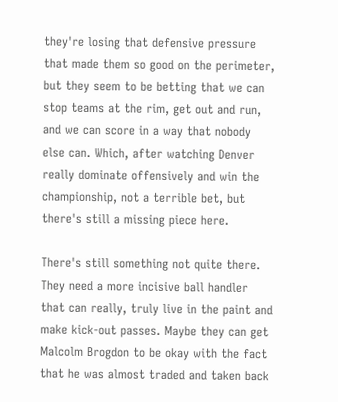they're losing that defensive pressure that made them so good on the perimeter, but they seem to be betting that we can stop teams at the rim, get out and run, and we can score in a way that nobody else can. Which, after watching Denver really dominate offensively and win the championship, not a terrible bet, but there's still a missing piece here.

There's still something not quite there. They need a more incisive ball handler that can really, truly live in the paint and make kick-out passes. Maybe they can get Malcolm Brogdon to be okay with the fact that he was almost traded and taken back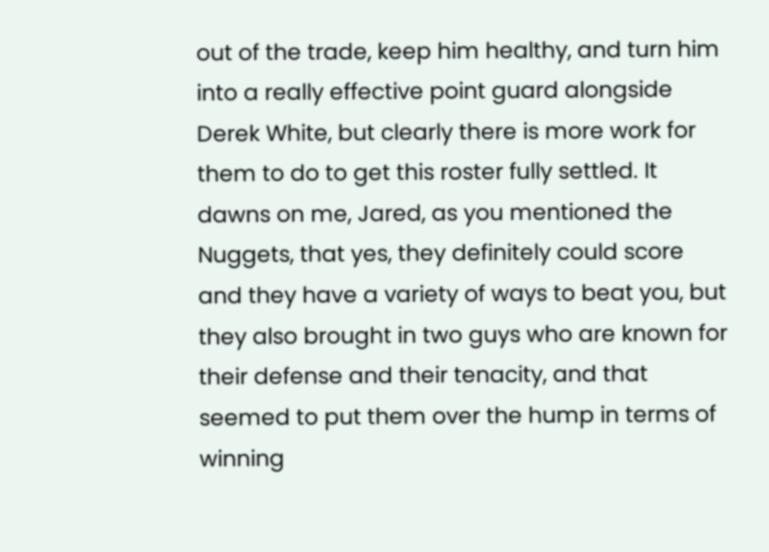out of the trade, keep him healthy, and turn him into a really effective point guard alongside Derek White, but clearly there is more work for them to do to get this roster fully settled. It dawns on me, Jared, as you mentioned the Nuggets, that yes, they definitely could score and they have a variety of ways to beat you, but they also brought in two guys who are known for their defense and their tenacity, and that seemed to put them over the hump in terms of winning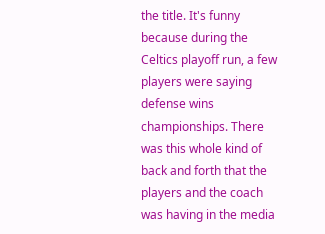the title. It's funny because during the Celtics playoff run, a few players were saying defense wins championships. There was this whole kind of back and forth that the players and the coach was having in the media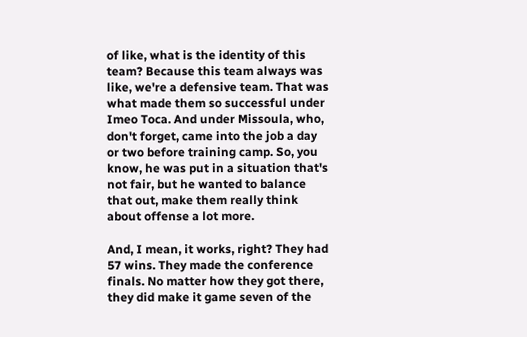of like, what is the identity of this team? Because this team always was like, we're a defensive team. That was what made them so successful under Imeo Toca. And under Missoula, who, don't forget, came into the job a day or two before training camp. So, you know, he was put in a situation that's not fair, but he wanted to balance that out, make them really think about offense a lot more.

And, I mean, it works, right? They had 57 wins. They made the conference finals. No matter how they got there, they did make it game seven of the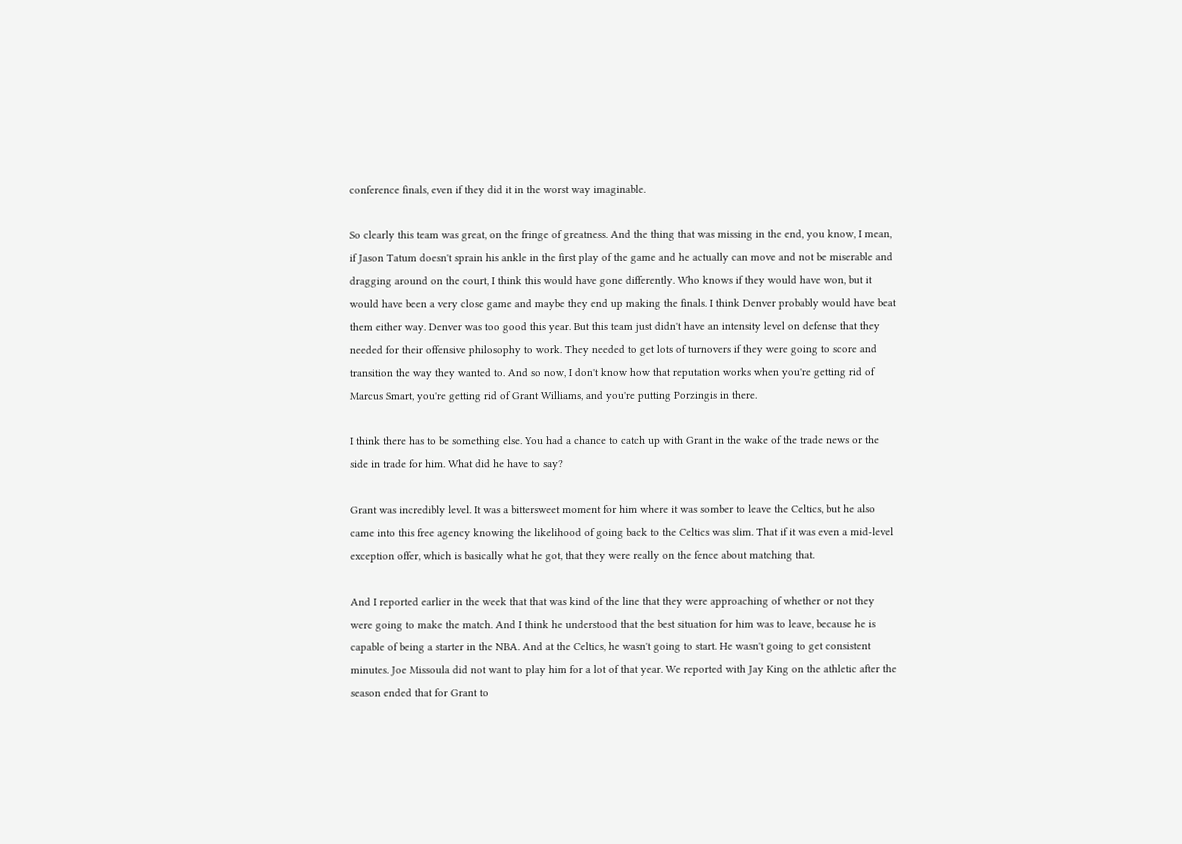conference finals, even if they did it in the worst way imaginable.

So clearly this team was great, on the fringe of greatness. And the thing that was missing in the end, you know, I mean, if Jason Tatum doesn't sprain his ankle in the first play of the game and he actually can move and not be miserable and dragging around on the court, I think this would have gone differently. Who knows if they would have won, but it would have been a very close game and maybe they end up making the finals. I think Denver probably would have beat them either way. Denver was too good this year. But this team just didn't have an intensity level on defense that they needed for their offensive philosophy to work. They needed to get lots of turnovers if they were going to score and transition the way they wanted to. And so now, I don't know how that reputation works when you're getting rid of Marcus Smart, you're getting rid of Grant Williams, and you're putting Porzingis in there.

I think there has to be something else. You had a chance to catch up with Grant in the wake of the trade news or the side in trade for him. What did he have to say?

Grant was incredibly level. It was a bittersweet moment for him where it was somber to leave the Celtics, but he also came into this free agency knowing the likelihood of going back to the Celtics was slim. That if it was even a mid-level exception offer, which is basically what he got, that they were really on the fence about matching that.

And I reported earlier in the week that that was kind of the line that they were approaching of whether or not they were going to make the match. And I think he understood that the best situation for him was to leave, because he is capable of being a starter in the NBA. And at the Celtics, he wasn't going to start. He wasn't going to get consistent minutes. Joe Missoula did not want to play him for a lot of that year. We reported with Jay King on the athletic after the season ended that for Grant to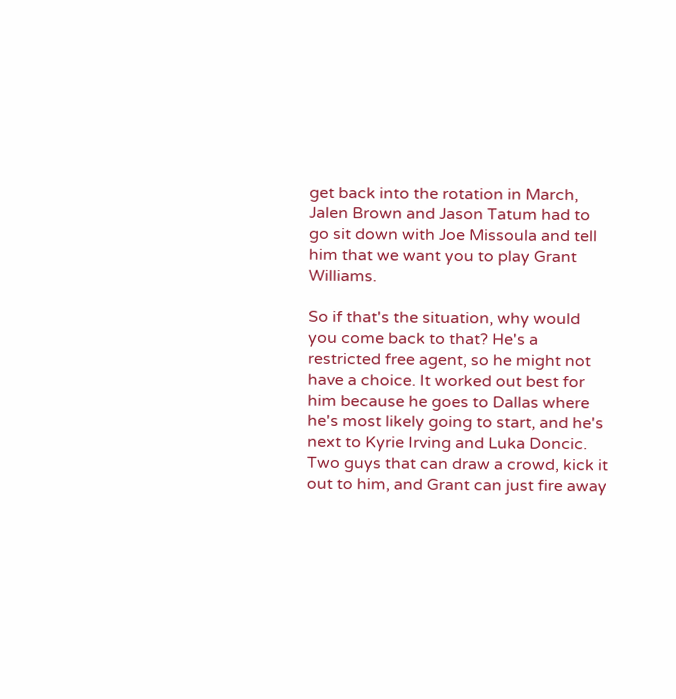get back into the rotation in March, Jalen Brown and Jason Tatum had to go sit down with Joe Missoula and tell him that we want you to play Grant Williams.

So if that's the situation, why would you come back to that? He's a restricted free agent, so he might not have a choice. It worked out best for him because he goes to Dallas where he's most likely going to start, and he's next to Kyrie Irving and Luka Doncic. Two guys that can draw a crowd, kick it out to him, and Grant can just fire away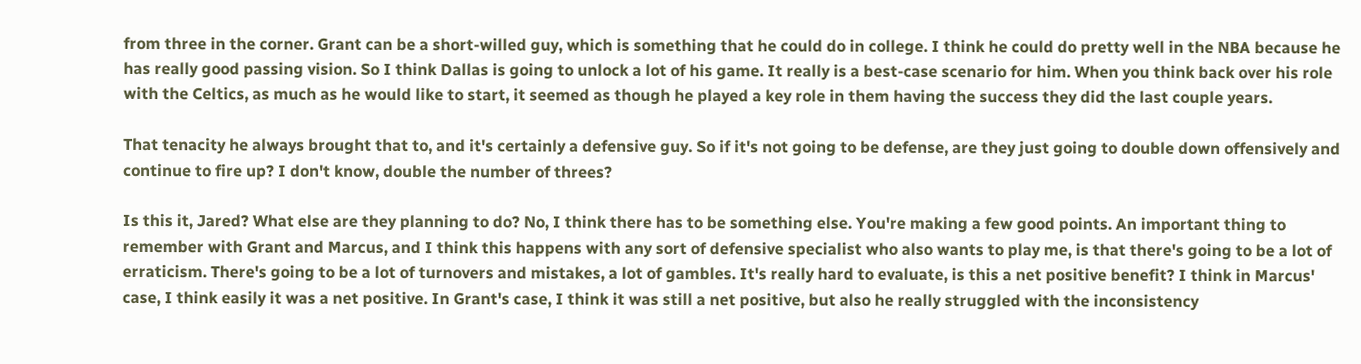from three in the corner. Grant can be a short-willed guy, which is something that he could do in college. I think he could do pretty well in the NBA because he has really good passing vision. So I think Dallas is going to unlock a lot of his game. It really is a best-case scenario for him. When you think back over his role with the Celtics, as much as he would like to start, it seemed as though he played a key role in them having the success they did the last couple years.

That tenacity he always brought that to, and it's certainly a defensive guy. So if it's not going to be defense, are they just going to double down offensively and continue to fire up? I don't know, double the number of threes?

Is this it, Jared? What else are they planning to do? No, I think there has to be something else. You're making a few good points. An important thing to remember with Grant and Marcus, and I think this happens with any sort of defensive specialist who also wants to play me, is that there's going to be a lot of erraticism. There's going to be a lot of turnovers and mistakes, a lot of gambles. It's really hard to evaluate, is this a net positive benefit? I think in Marcus' case, I think easily it was a net positive. In Grant's case, I think it was still a net positive, but also he really struggled with the inconsistency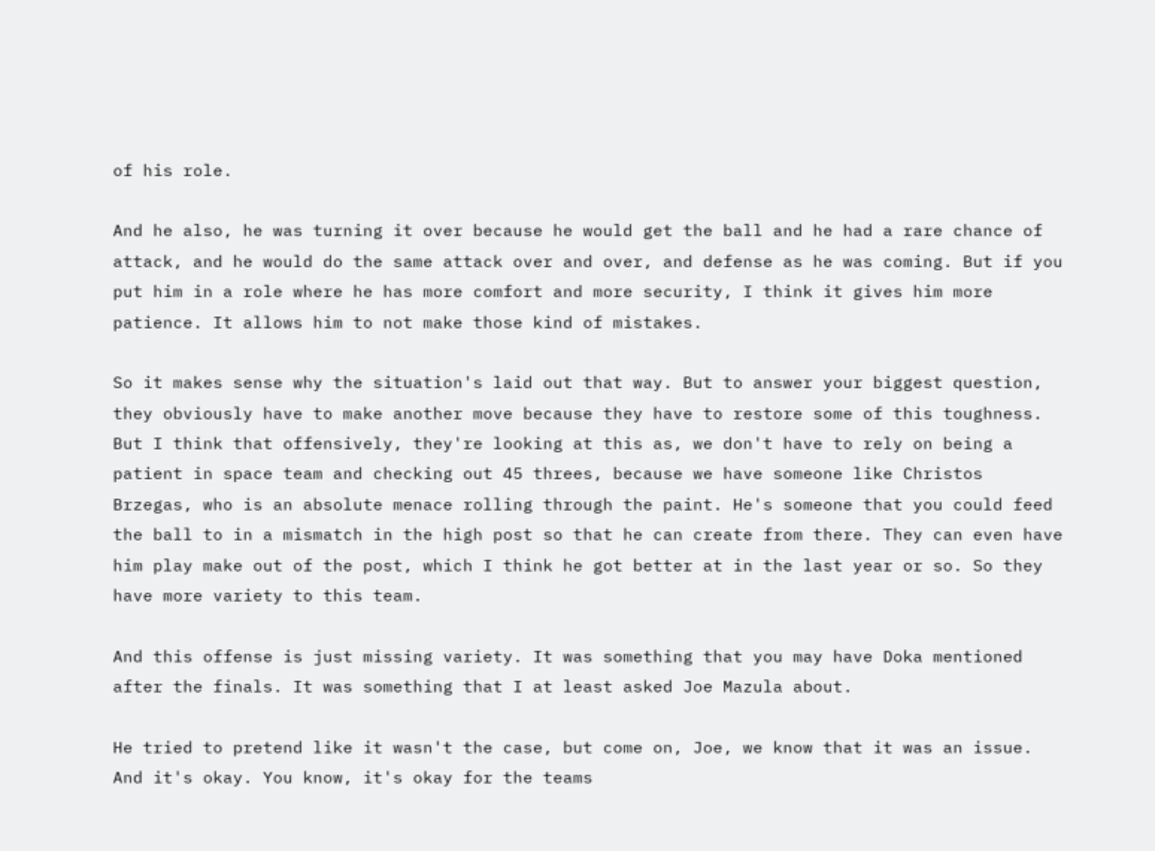of his role.

And he also, he was turning it over because he would get the ball and he had a rare chance of attack, and he would do the same attack over and over, and defense as he was coming. But if you put him in a role where he has more comfort and more security, I think it gives him more patience. It allows him to not make those kind of mistakes.

So it makes sense why the situation's laid out that way. But to answer your biggest question, they obviously have to make another move because they have to restore some of this toughness. But I think that offensively, they're looking at this as, we don't have to rely on being a patient in space team and checking out 45 threes, because we have someone like Christos Brzegas, who is an absolute menace rolling through the paint. He's someone that you could feed the ball to in a mismatch in the high post so that he can create from there. They can even have him play make out of the post, which I think he got better at in the last year or so. So they have more variety to this team.

And this offense is just missing variety. It was something that you may have Doka mentioned after the finals. It was something that I at least asked Joe Mazula about.

He tried to pretend like it wasn't the case, but come on, Joe, we know that it was an issue. And it's okay. You know, it's okay for the teams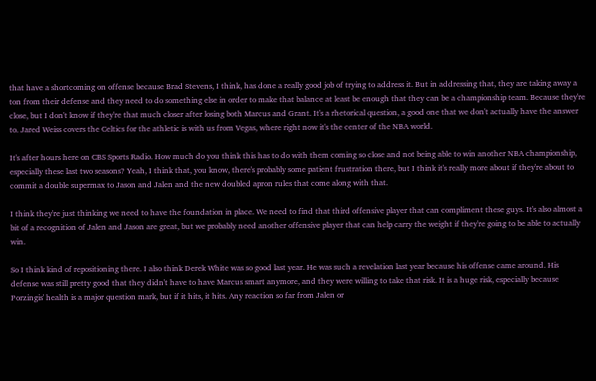that have a shortcoming on offense because Brad Stevens, I think, has done a really good job of trying to address it. But in addressing that, they are taking away a ton from their defense and they need to do something else in order to make that balance at least be enough that they can be a championship team. Because they're close, but I don't know if they're that much closer after losing both Marcus and Grant. It's a rhetorical question, a good one that we don't actually have the answer to. Jared Weiss covers the Celtics for the athletic is with us from Vegas, where right now it's the center of the NBA world.

It's after hours here on CBS Sports Radio. How much do you think this has to do with them coming so close and not being able to win another NBA championship, especially these last two seasons? Yeah, I think that, you know, there's probably some patient frustration there, but I think it's really more about if they're about to commit a double supermax to Jason and Jalen and the new doubled apron rules that come along with that.

I think they're just thinking we need to have the foundation in place. We need to find that third offensive player that can compliment these guys. It's also almost a bit of a recognition of Jalen and Jason are great, but we probably need another offensive player that can help carry the weight if they're going to be able to actually win.

So I think kind of repositioning there. I also think Derek White was so good last year. He was such a revelation last year because his offense came around. His defense was still pretty good that they didn't have to have Marcus smart anymore, and they were willing to take that risk. It is a huge risk, especially because Porzingis' health is a major question mark, but if it hits, it hits. Any reaction so far from Jalen or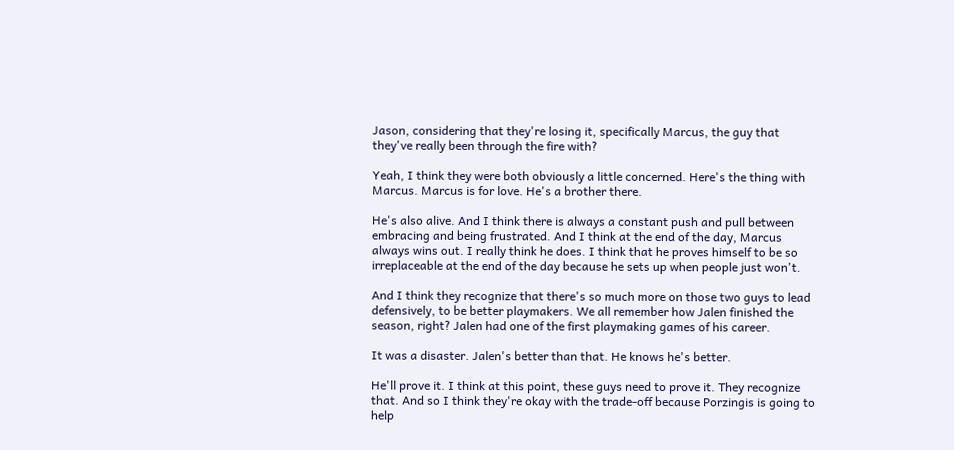Jason, considering that they're losing it, specifically Marcus, the guy that they've really been through the fire with?

Yeah, I think they were both obviously a little concerned. Here's the thing with Marcus. Marcus is for love. He's a brother there.

He's also alive. And I think there is always a constant push and pull between embracing and being frustrated. And I think at the end of the day, Marcus always wins out. I really think he does. I think that he proves himself to be so irreplaceable at the end of the day because he sets up when people just won't.

And I think they recognize that there's so much more on those two guys to lead defensively, to be better playmakers. We all remember how Jalen finished the season, right? Jalen had one of the first playmaking games of his career.

It was a disaster. Jalen's better than that. He knows he's better.

He'll prove it. I think at this point, these guys need to prove it. They recognize that. And so I think they're okay with the trade-off because Porzingis is going to help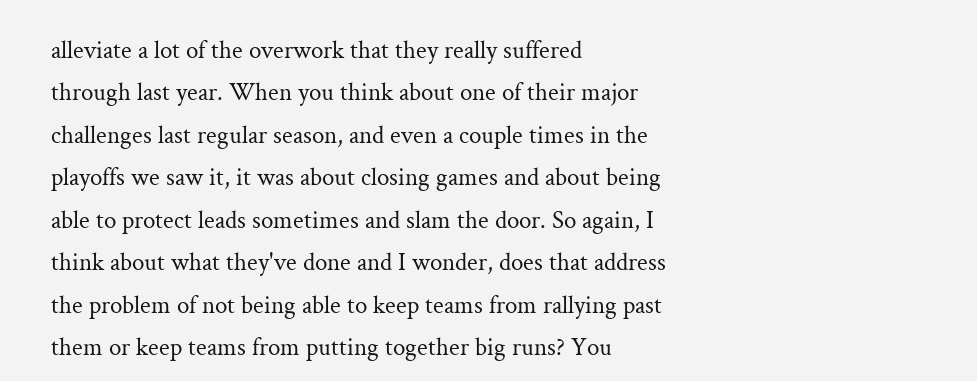alleviate a lot of the overwork that they really suffered through last year. When you think about one of their major challenges last regular season, and even a couple times in the playoffs we saw it, it was about closing games and about being able to protect leads sometimes and slam the door. So again, I think about what they've done and I wonder, does that address the problem of not being able to keep teams from rallying past them or keep teams from putting together big runs? You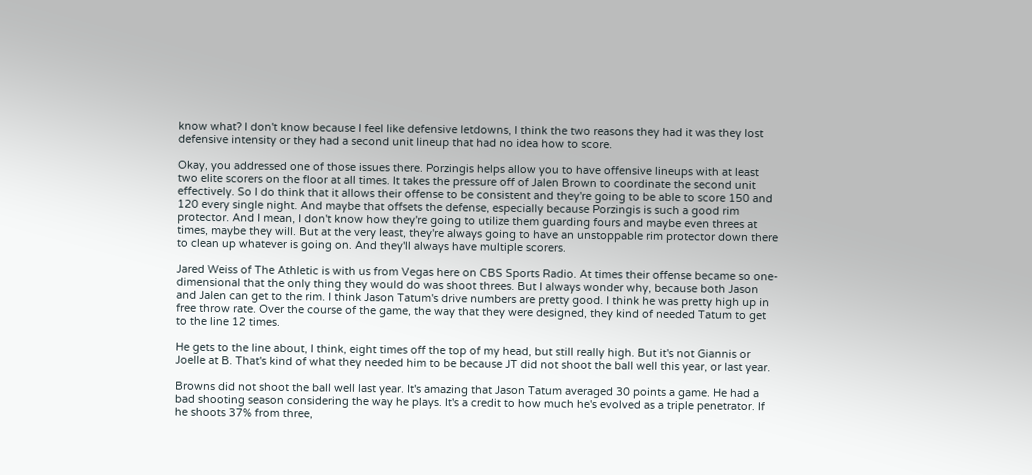know what? I don't know because I feel like defensive letdowns, I think the two reasons they had it was they lost defensive intensity or they had a second unit lineup that had no idea how to score.

Okay, you addressed one of those issues there. Porzingis helps allow you to have offensive lineups with at least two elite scorers on the floor at all times. It takes the pressure off of Jalen Brown to coordinate the second unit effectively. So I do think that it allows their offense to be consistent and they're going to be able to score 150 and 120 every single night. And maybe that offsets the defense, especially because Porzingis is such a good rim protector. And I mean, I don't know how they're going to utilize them guarding fours and maybe even threes at times, maybe they will. But at the very least, they're always going to have an unstoppable rim protector down there to clean up whatever is going on. And they'll always have multiple scorers.

Jared Weiss of The Athletic is with us from Vegas here on CBS Sports Radio. At times their offense became so one-dimensional that the only thing they would do was shoot threes. But I always wonder why, because both Jason and Jalen can get to the rim. I think Jason Tatum's drive numbers are pretty good. I think he was pretty high up in free throw rate. Over the course of the game, the way that they were designed, they kind of needed Tatum to get to the line 12 times.

He gets to the line about, I think, eight times off the top of my head, but still really high. But it's not Giannis or Joelle at B. That's kind of what they needed him to be because JT did not shoot the ball well this year, or last year.

Browns did not shoot the ball well last year. It's amazing that Jason Tatum averaged 30 points a game. He had a bad shooting season considering the way he plays. It's a credit to how much he's evolved as a triple penetrator. If he shoots 37% from three,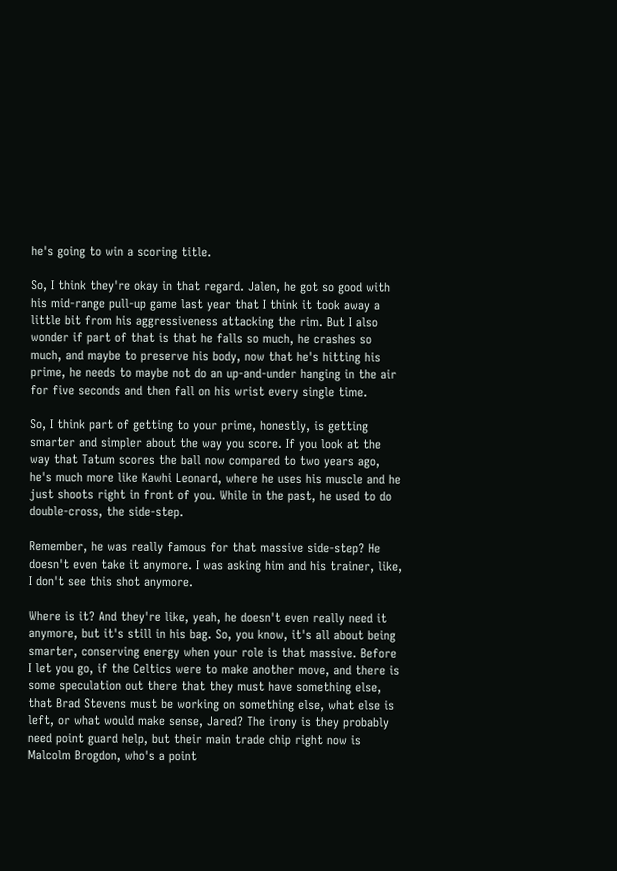he's going to win a scoring title.

So, I think they're okay in that regard. Jalen, he got so good with his mid-range pull-up game last year that I think it took away a little bit from his aggressiveness attacking the rim. But I also wonder if part of that is that he falls so much, he crashes so much, and maybe to preserve his body, now that he's hitting his prime, he needs to maybe not do an up-and-under hanging in the air for five seconds and then fall on his wrist every single time.

So, I think part of getting to your prime, honestly, is getting smarter and simpler about the way you score. If you look at the way that Tatum scores the ball now compared to two years ago, he's much more like Kawhi Leonard, where he uses his muscle and he just shoots right in front of you. While in the past, he used to do double-cross, the side-step.

Remember, he was really famous for that massive side-step? He doesn't even take it anymore. I was asking him and his trainer, like, I don't see this shot anymore.

Where is it? And they're like, yeah, he doesn't even really need it anymore, but it's still in his bag. So, you know, it's all about being smarter, conserving energy when your role is that massive. Before I let you go, if the Celtics were to make another move, and there is some speculation out there that they must have something else, that Brad Stevens must be working on something else, what else is left, or what would make sense, Jared? The irony is they probably need point guard help, but their main trade chip right now is Malcolm Brogdon, who's a point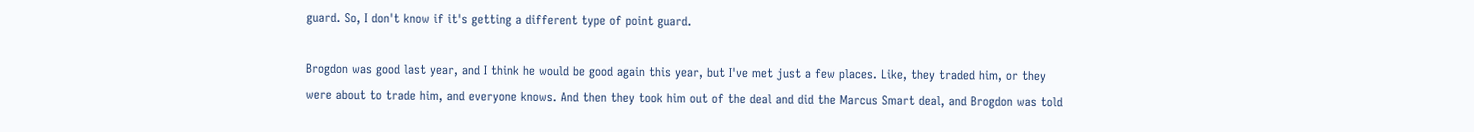guard. So, I don't know if it's getting a different type of point guard.

Brogdon was good last year, and I think he would be good again this year, but I've met just a few places. Like, they traded him, or they were about to trade him, and everyone knows. And then they took him out of the deal and did the Marcus Smart deal, and Brogdon was told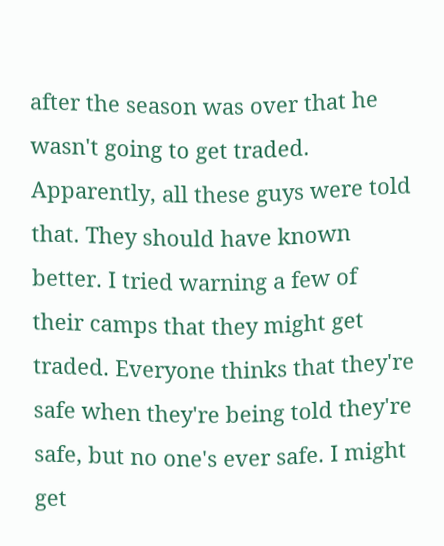after the season was over that he wasn't going to get traded. Apparently, all these guys were told that. They should have known better. I tried warning a few of their camps that they might get traded. Everyone thinks that they're safe when they're being told they're safe, but no one's ever safe. I might get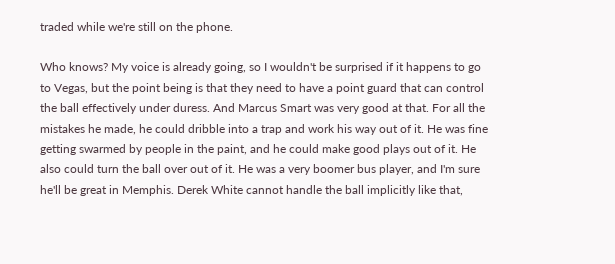traded while we're still on the phone.

Who knows? My voice is already going, so I wouldn't be surprised if it happens to go to Vegas, but the point being is that they need to have a point guard that can control the ball effectively under duress. And Marcus Smart was very good at that. For all the mistakes he made, he could dribble into a trap and work his way out of it. He was fine getting swarmed by people in the paint, and he could make good plays out of it. He also could turn the ball over out of it. He was a very boomer bus player, and I'm sure he'll be great in Memphis. Derek White cannot handle the ball implicitly like that,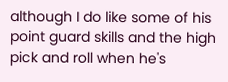although I do like some of his point guard skills and the high pick and roll when he's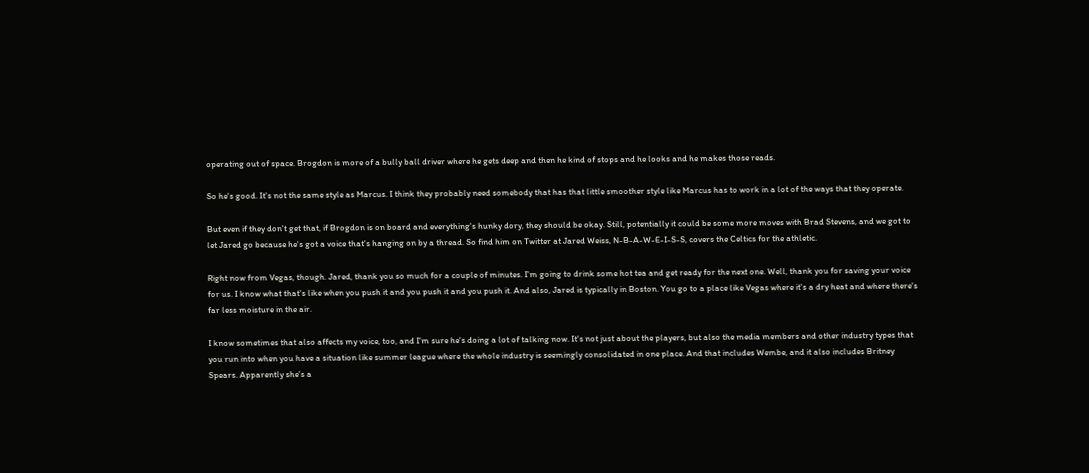operating out of space. Brogdon is more of a bully ball driver where he gets deep and then he kind of stops and he looks and he makes those reads.

So he's good. It's not the same style as Marcus. I think they probably need somebody that has that little smoother style like Marcus has to work in a lot of the ways that they operate.

But even if they don't get that, if Brogdon is on board and everything's hunky dory, they should be okay. Still, potentially it could be some more moves with Brad Stevens, and we got to let Jared go because he's got a voice that's hanging on by a thread. So find him on Twitter at Jared Weiss, N-B-A-W-E-I-S-S, covers the Celtics for the athletic.

Right now from Vegas, though. Jared, thank you so much for a couple of minutes. I'm going to drink some hot tea and get ready for the next one. Well, thank you for saving your voice for us. I know what that's like when you push it and you push it and you push it. And also, Jared is typically in Boston. You go to a place like Vegas where it's a dry heat and where there's far less moisture in the air.

I know sometimes that also affects my voice, too, and I'm sure he's doing a lot of talking now. It's not just about the players, but also the media members and other industry types that you run into when you have a situation like summer league where the whole industry is seemingly consolidated in one place. And that includes Wembe, and it also includes Britney Spears. Apparently she's a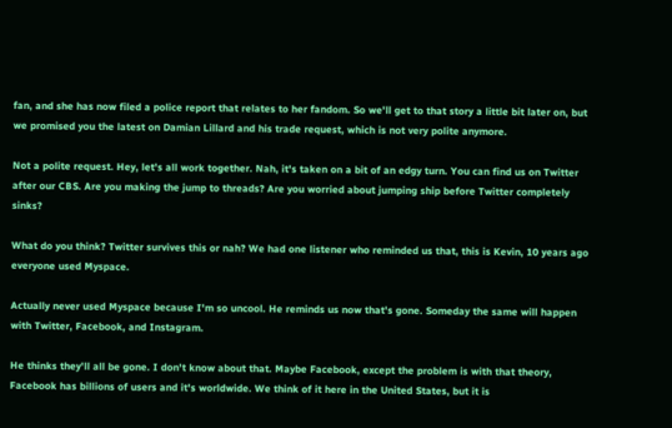fan, and she has now filed a police report that relates to her fandom. So we'll get to that story a little bit later on, but we promised you the latest on Damian Lillard and his trade request, which is not very polite anymore.

Not a polite request. Hey, let's all work together. Nah, it's taken on a bit of an edgy turn. You can find us on Twitter after our CBS. Are you making the jump to threads? Are you worried about jumping ship before Twitter completely sinks?

What do you think? Twitter survives this or nah? We had one listener who reminded us that, this is Kevin, 10 years ago everyone used Myspace.

Actually never used Myspace because I'm so uncool. He reminds us now that's gone. Someday the same will happen with Twitter, Facebook, and Instagram.

He thinks they'll all be gone. I don't know about that. Maybe Facebook, except the problem is with that theory, Facebook has billions of users and it's worldwide. We think of it here in the United States, but it is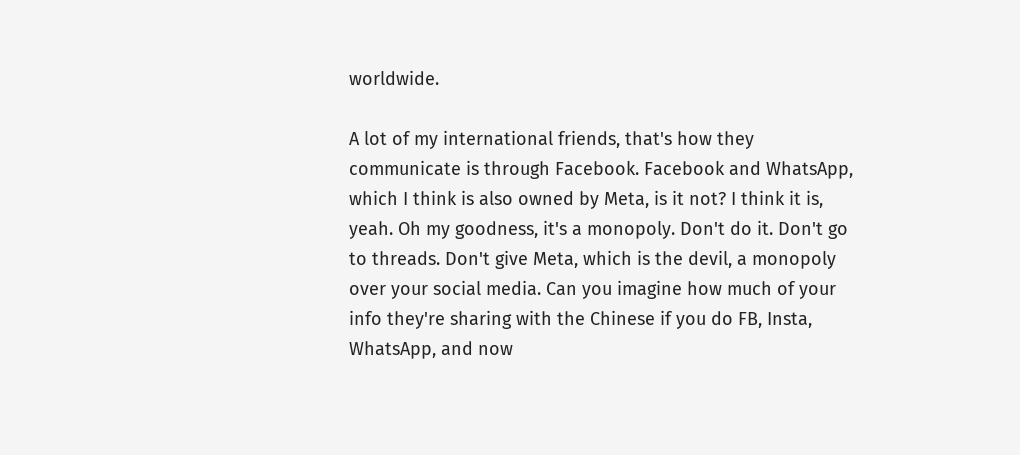worldwide.

A lot of my international friends, that's how they communicate is through Facebook. Facebook and WhatsApp, which I think is also owned by Meta, is it not? I think it is, yeah. Oh my goodness, it's a monopoly. Don't do it. Don't go to threads. Don't give Meta, which is the devil, a monopoly over your social media. Can you imagine how much of your info they're sharing with the Chinese if you do FB, Insta, WhatsApp, and now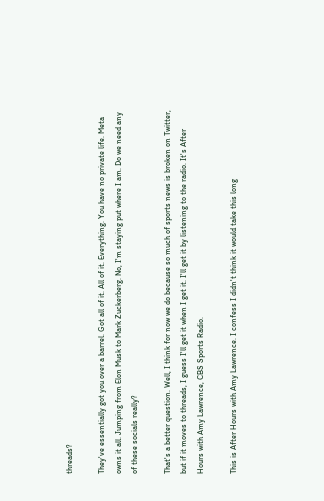threads?

They've essentially got you over a barrel. Got all of it. All of it. Everything. You have no private life. Meta owns it all. Jumping from Elon Musk to Mark Zuckerberg. No, I'm staying put where I am. Do we need any of these socials really?

That's a better question. Well, I think for now we do because so much of sports news is broken on Twitter, but if it moves to threads, I guess I'll get it when I get it. I'll get it by listening to the radio. It's After Hours with Amy Lawrence, CBS Sports Radio.

This is After Hours with Amy Lawrence. I confess I didn't think it would take this long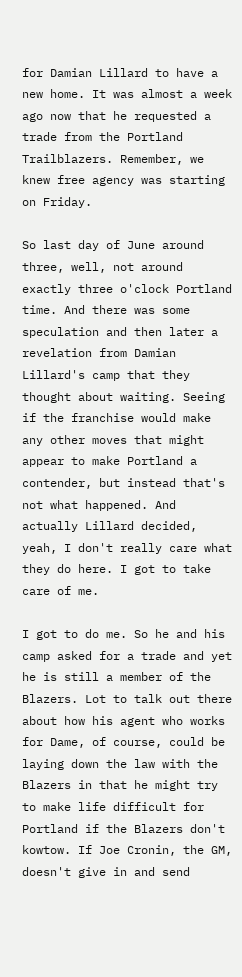for Damian Lillard to have a new home. It was almost a week ago now that he requested a trade from the Portland Trailblazers. Remember, we knew free agency was starting on Friday.

So last day of June around three, well, not around exactly three o'clock Portland time. And there was some speculation and then later a revelation from Damian Lillard's camp that they thought about waiting. Seeing if the franchise would make any other moves that might appear to make Portland a contender, but instead that's not what happened. And actually Lillard decided, yeah, I don't really care what they do here. I got to take care of me.

I got to do me. So he and his camp asked for a trade and yet he is still a member of the Blazers. Lot to talk out there about how his agent who works for Dame, of course, could be laying down the law with the Blazers in that he might try to make life difficult for Portland if the Blazers don't kowtow. If Joe Cronin, the GM, doesn't give in and send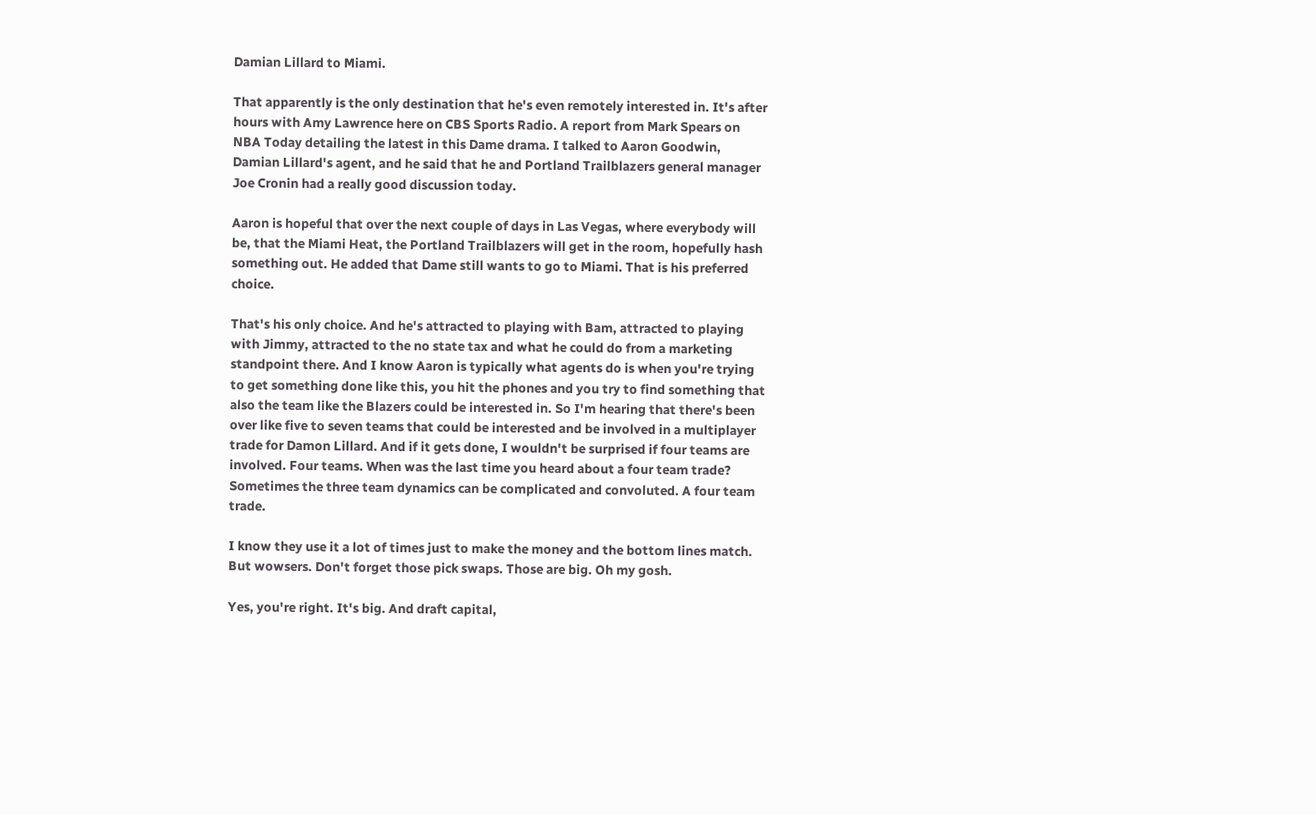Damian Lillard to Miami.

That apparently is the only destination that he's even remotely interested in. It's after hours with Amy Lawrence here on CBS Sports Radio. A report from Mark Spears on NBA Today detailing the latest in this Dame drama. I talked to Aaron Goodwin, Damian Lillard's agent, and he said that he and Portland Trailblazers general manager Joe Cronin had a really good discussion today.

Aaron is hopeful that over the next couple of days in Las Vegas, where everybody will be, that the Miami Heat, the Portland Trailblazers will get in the room, hopefully hash something out. He added that Dame still wants to go to Miami. That is his preferred choice.

That's his only choice. And he's attracted to playing with Bam, attracted to playing with Jimmy, attracted to the no state tax and what he could do from a marketing standpoint there. And I know Aaron is typically what agents do is when you're trying to get something done like this, you hit the phones and you try to find something that also the team like the Blazers could be interested in. So I'm hearing that there's been over like five to seven teams that could be interested and be involved in a multiplayer trade for Damon Lillard. And if it gets done, I wouldn't be surprised if four teams are involved. Four teams. When was the last time you heard about a four team trade? Sometimes the three team dynamics can be complicated and convoluted. A four team trade.

I know they use it a lot of times just to make the money and the bottom lines match. But wowsers. Don't forget those pick swaps. Those are big. Oh my gosh.

Yes, you're right. It's big. And draft capital,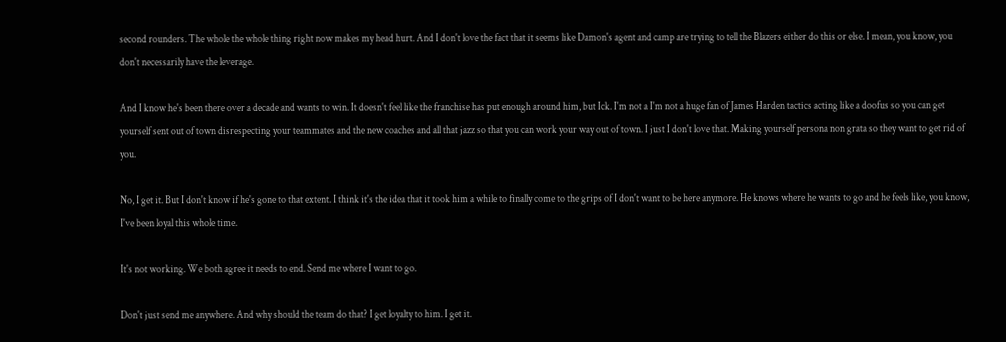second rounders. The whole the whole thing right now makes my head hurt. And I don't love the fact that it seems like Damon's agent and camp are trying to tell the Blazers either do this or else. I mean, you know, you don't necessarily have the leverage.

And I know he's been there over a decade and wants to win. It doesn't feel like the franchise has put enough around him, but Ick. I'm not a I'm not a huge fan of James Harden tactics acting like a doofus so you can get yourself sent out of town disrespecting your teammates and the new coaches and all that jazz so that you can work your way out of town. I just I don't love that. Making yourself persona non grata so they want to get rid of you.

No, I get it. But I don't know if he's gone to that extent. I think it's the idea that it took him a while to finally come to the grips of I don't want to be here anymore. He knows where he wants to go and he feels like, you know, I've been loyal this whole time.

It's not working. We both agree it needs to end. Send me where I want to go.

Don't just send me anywhere. And why should the team do that? I get loyalty to him. I get it.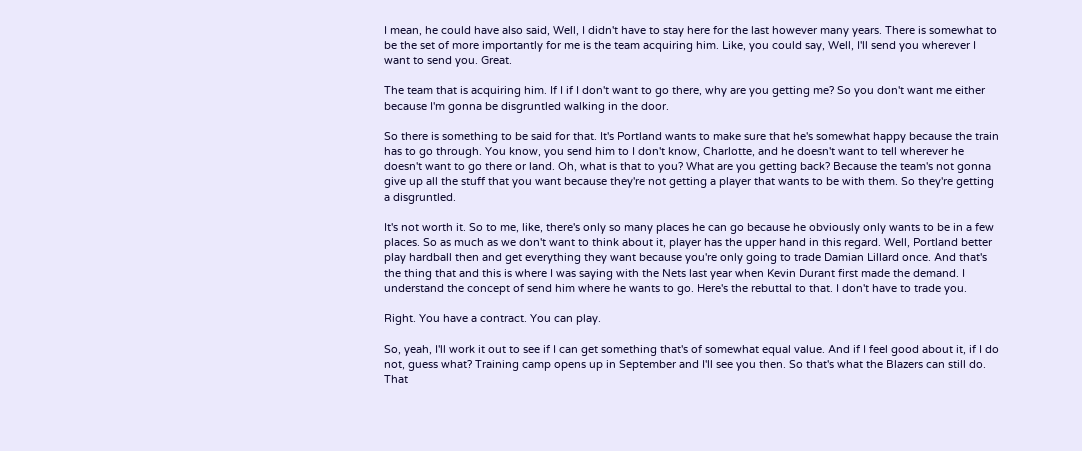I mean, he could have also said, Well, I didn't have to stay here for the last however many years. There is somewhat to be the set of more importantly for me is the team acquiring him. Like, you could say, Well, I'll send you wherever I want to send you. Great.

The team that is acquiring him. If I if I don't want to go there, why are you getting me? So you don't want me either because I'm gonna be disgruntled walking in the door.

So there is something to be said for that. It's Portland wants to make sure that he's somewhat happy because the train has to go through. You know, you send him to I don't know, Charlotte, and he doesn't want to tell wherever he doesn't want to go there or land. Oh, what is that to you? What are you getting back? Because the team's not gonna give up all the stuff that you want because they're not getting a player that wants to be with them. So they're getting a disgruntled.

It's not worth it. So to me, like, there's only so many places he can go because he obviously only wants to be in a few places. So as much as we don't want to think about it, player has the upper hand in this regard. Well, Portland better play hardball then and get everything they want because you're only going to trade Damian Lillard once. And that's the thing that and this is where I was saying with the Nets last year when Kevin Durant first made the demand. I understand the concept of send him where he wants to go. Here's the rebuttal to that. I don't have to trade you.

Right. You have a contract. You can play.

So, yeah, I'll work it out to see if I can get something that's of somewhat equal value. And if I feel good about it, if I do not, guess what? Training camp opens up in September and I'll see you then. So that's what the Blazers can still do. That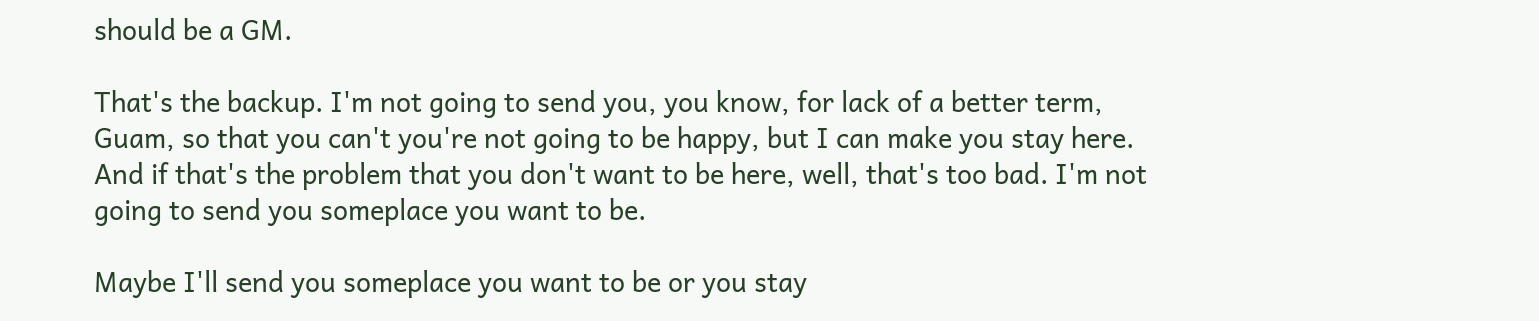should be a GM.

That's the backup. I'm not going to send you, you know, for lack of a better term, Guam, so that you can't you're not going to be happy, but I can make you stay here. And if that's the problem that you don't want to be here, well, that's too bad. I'm not going to send you someplace you want to be.

Maybe I'll send you someplace you want to be or you stay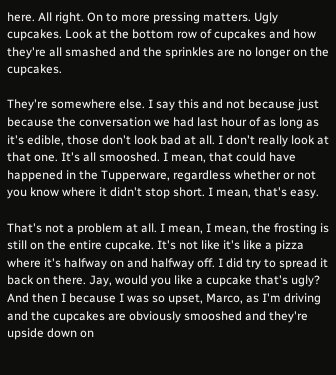here. All right. On to more pressing matters. Ugly cupcakes. Look at the bottom row of cupcakes and how they're all smashed and the sprinkles are no longer on the cupcakes.

They're somewhere else. I say this and not because just because the conversation we had last hour of as long as it's edible, those don't look bad at all. I don't really look at that one. It's all smooshed. I mean, that could have happened in the Tupperware, regardless whether or not you know where it didn't stop short. I mean, that's easy.

That's not a problem at all. I mean, I mean, the frosting is still on the entire cupcake. It's not like it's like a pizza where it's halfway on and halfway off. I did try to spread it back on there. Jay, would you like a cupcake that's ugly? And then I because I was so upset, Marco, as I'm driving and the cupcakes are obviously smooshed and they're upside down on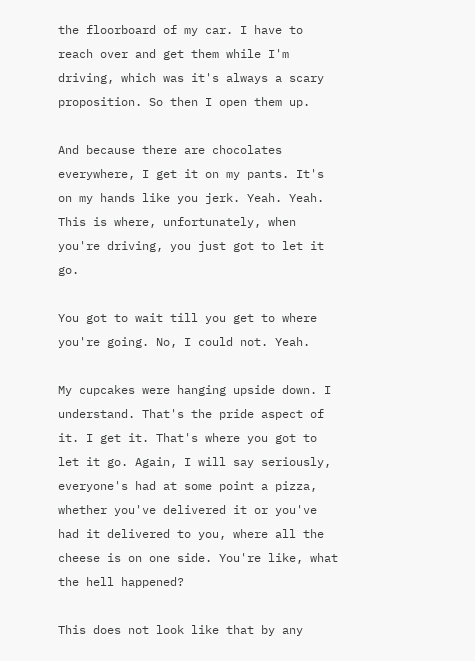the floorboard of my car. I have to reach over and get them while I'm driving, which was it's always a scary proposition. So then I open them up.

And because there are chocolates everywhere, I get it on my pants. It's on my hands like you jerk. Yeah. Yeah. This is where, unfortunately, when you're driving, you just got to let it go.

You got to wait till you get to where you're going. No, I could not. Yeah.

My cupcakes were hanging upside down. I understand. That's the pride aspect of it. I get it. That's where you got to let it go. Again, I will say seriously, everyone's had at some point a pizza, whether you've delivered it or you've had it delivered to you, where all the cheese is on one side. You're like, what the hell happened?

This does not look like that by any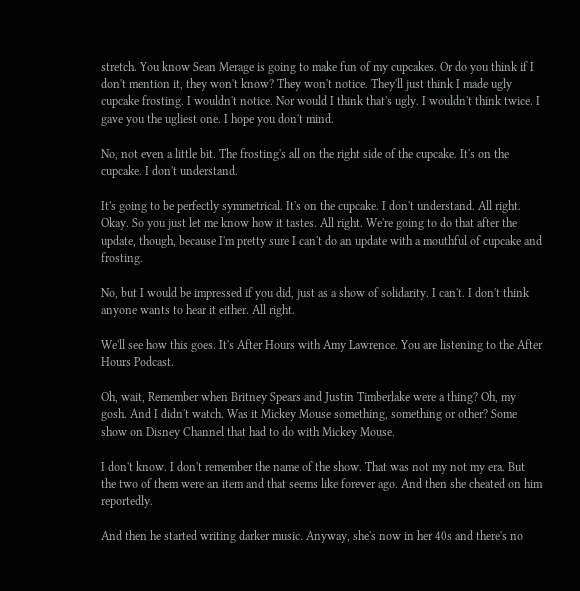stretch. You know Sean Merage is going to make fun of my cupcakes. Or do you think if I don't mention it, they won't know? They won't notice. They'll just think I made ugly cupcake frosting. I wouldn't notice. Nor would I think that's ugly. I wouldn't think twice. I gave you the ugliest one. I hope you don't mind.

No, not even a little bit. The frosting's all on the right side of the cupcake. It's on the cupcake. I don't understand.

It's going to be perfectly symmetrical. It's on the cupcake. I don't understand. All right. Okay. So you just let me know how it tastes. All right. We're going to do that after the update, though, because I'm pretty sure I can't do an update with a mouthful of cupcake and frosting.

No, but I would be impressed if you did, just as a show of solidarity. I can't. I don't think anyone wants to hear it either. All right.

We'll see how this goes. It's After Hours with Amy Lawrence. You are listening to the After Hours Podcast.

Oh, wait, Remember when Britney Spears and Justin Timberlake were a thing? Oh, my gosh. And I didn't watch. Was it Mickey Mouse something, something or other? Some show on Disney Channel that had to do with Mickey Mouse.

I don't know. I don't remember the name of the show. That was not my not my era. But the two of them were an item and that seems like forever ago. And then she cheated on him reportedly.

And then he started writing darker music. Anyway, she's now in her 40s and there's no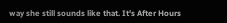way she still sounds like that. It's After Hours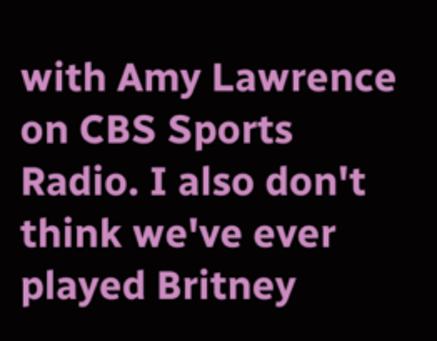with Amy Lawrence on CBS Sports Radio. I also don't think we've ever played Britney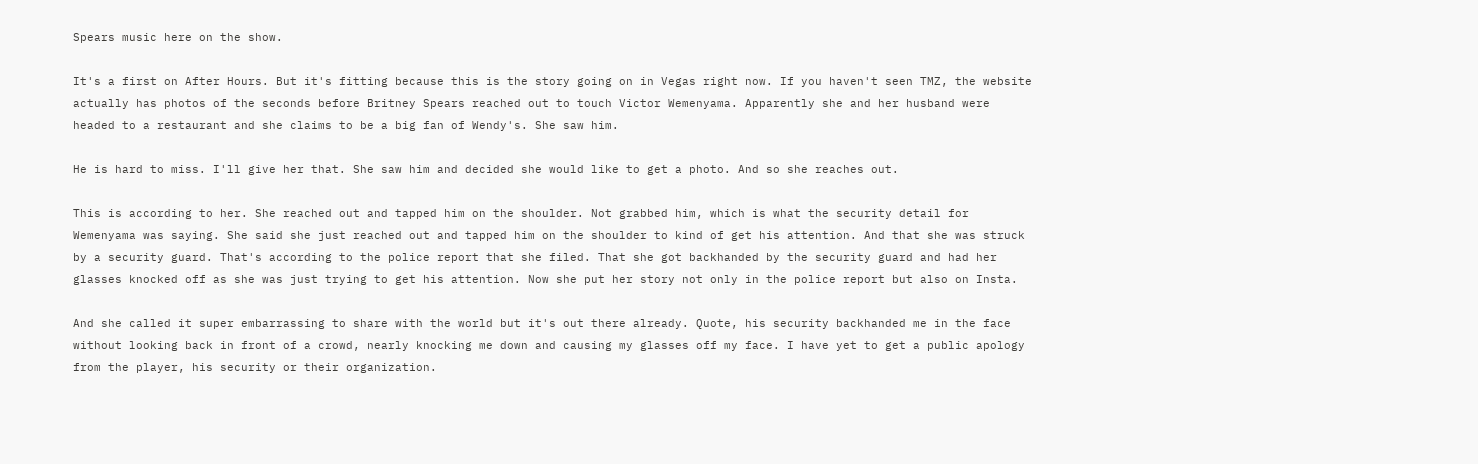Spears music here on the show.

It's a first on After Hours. But it's fitting because this is the story going on in Vegas right now. If you haven't seen TMZ, the website actually has photos of the seconds before Britney Spears reached out to touch Victor Wemenyama. Apparently she and her husband were headed to a restaurant and she claims to be a big fan of Wendy's. She saw him.

He is hard to miss. I'll give her that. She saw him and decided she would like to get a photo. And so she reaches out.

This is according to her. She reached out and tapped him on the shoulder. Not grabbed him, which is what the security detail for Wemenyama was saying. She said she just reached out and tapped him on the shoulder to kind of get his attention. And that she was struck by a security guard. That's according to the police report that she filed. That she got backhanded by the security guard and had her glasses knocked off as she was just trying to get his attention. Now she put her story not only in the police report but also on Insta.

And she called it super embarrassing to share with the world but it's out there already. Quote, his security backhanded me in the face without looking back in front of a crowd, nearly knocking me down and causing my glasses off my face. I have yet to get a public apology from the player, his security or their organization.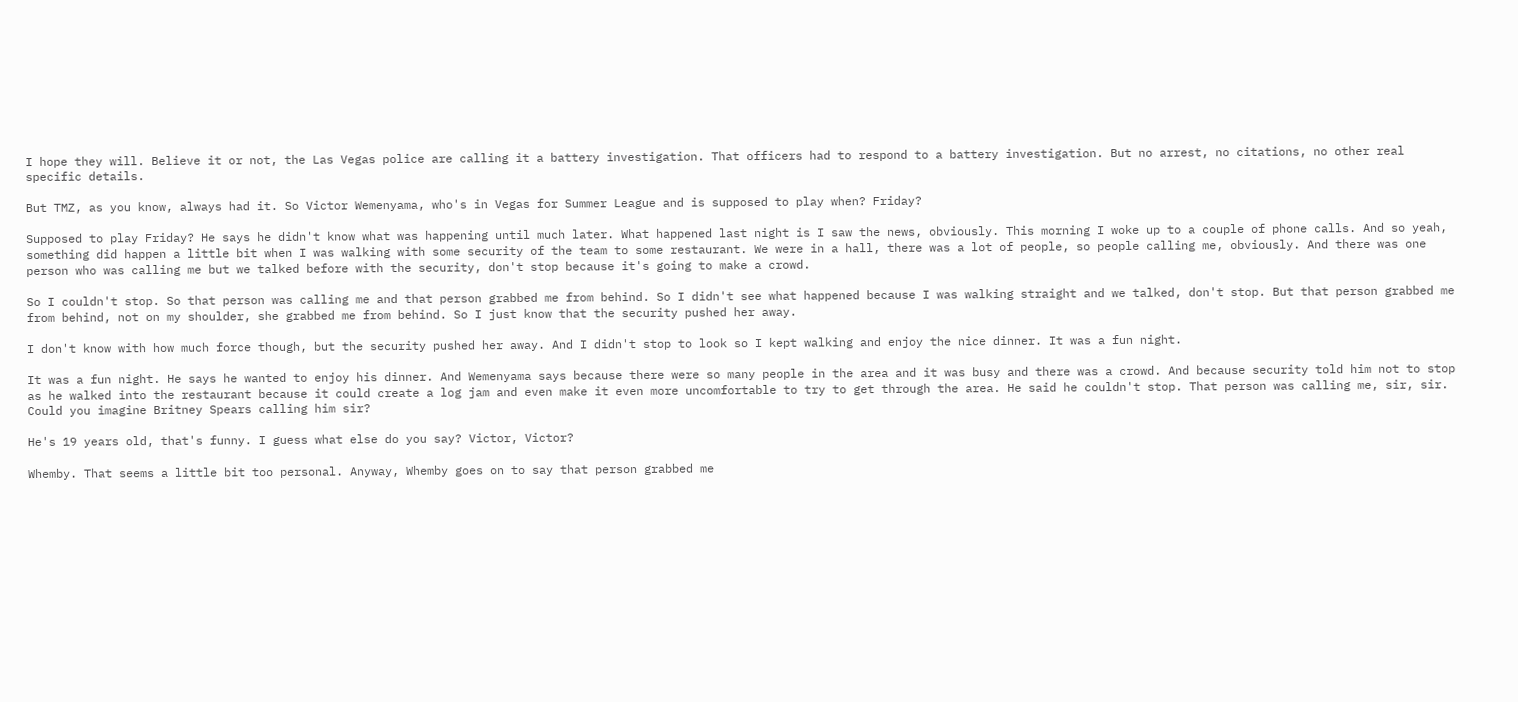I hope they will. Believe it or not, the Las Vegas police are calling it a battery investigation. That officers had to respond to a battery investigation. But no arrest, no citations, no other real specific details.

But TMZ, as you know, always had it. So Victor Wemenyama, who's in Vegas for Summer League and is supposed to play when? Friday?

Supposed to play Friday? He says he didn't know what was happening until much later. What happened last night is I saw the news, obviously. This morning I woke up to a couple of phone calls. And so yeah, something did happen a little bit when I was walking with some security of the team to some restaurant. We were in a hall, there was a lot of people, so people calling me, obviously. And there was one person who was calling me but we talked before with the security, don't stop because it's going to make a crowd.

So I couldn't stop. So that person was calling me and that person grabbed me from behind. So I didn't see what happened because I was walking straight and we talked, don't stop. But that person grabbed me from behind, not on my shoulder, she grabbed me from behind. So I just know that the security pushed her away.

I don't know with how much force though, but the security pushed her away. And I didn't stop to look so I kept walking and enjoy the nice dinner. It was a fun night.

It was a fun night. He says he wanted to enjoy his dinner. And Wemenyama says because there were so many people in the area and it was busy and there was a crowd. And because security told him not to stop as he walked into the restaurant because it could create a log jam and even make it even more uncomfortable to try to get through the area. He said he couldn't stop. That person was calling me, sir, sir. Could you imagine Britney Spears calling him sir?

He's 19 years old, that's funny. I guess what else do you say? Victor, Victor?

Whemby. That seems a little bit too personal. Anyway, Whemby goes on to say that person grabbed me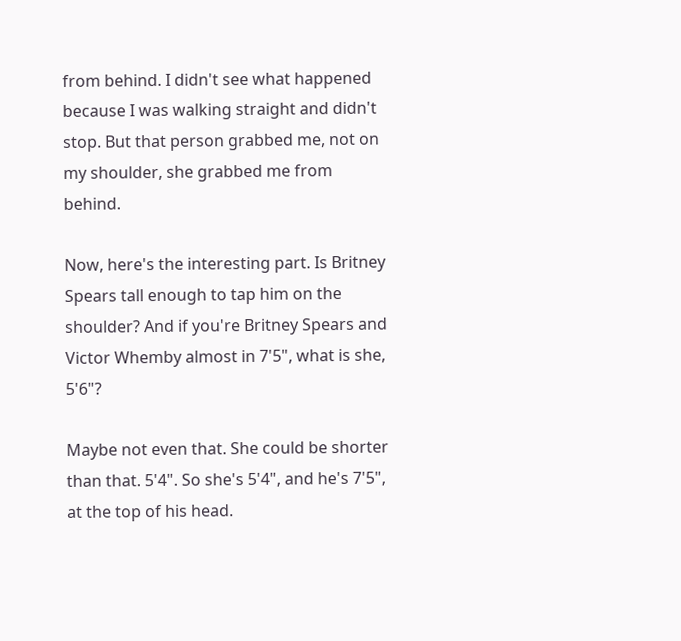from behind. I didn't see what happened because I was walking straight and didn't stop. But that person grabbed me, not on my shoulder, she grabbed me from behind.

Now, here's the interesting part. Is Britney Spears tall enough to tap him on the shoulder? And if you're Britney Spears and Victor Whemby almost in 7'5", what is she, 5'6"?

Maybe not even that. She could be shorter than that. 5'4". So she's 5'4", and he's 7'5", at the top of his head.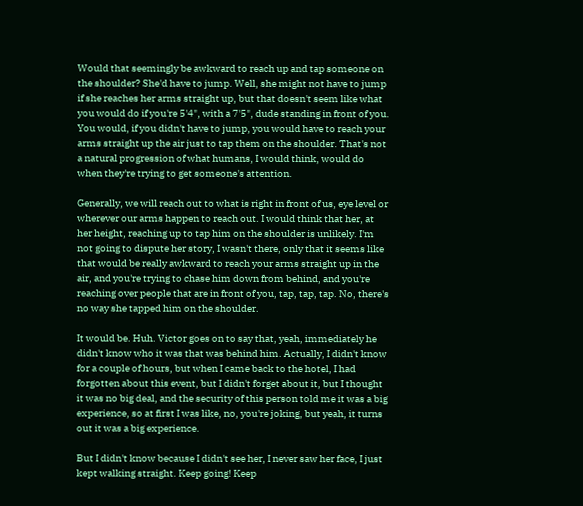Would that seemingly be awkward to reach up and tap someone on the shoulder? She'd have to jump. Well, she might not have to jump if she reaches her arms straight up, but that doesn't seem like what you would do if you're 5'4", with a 7'5", dude standing in front of you. You would, if you didn't have to jump, you would have to reach your arms straight up the air just to tap them on the shoulder. That's not a natural progression of what humans, I would think, would do when they're trying to get someone's attention.

Generally, we will reach out to what is right in front of us, eye level or wherever our arms happen to reach out. I would think that her, at her height, reaching up to tap him on the shoulder is unlikely. I'm not going to dispute her story, I wasn't there, only that it seems like that would be really awkward to reach your arms straight up in the air, and you're trying to chase him down from behind, and you're reaching over people that are in front of you, tap, tap, tap. No, there's no way she tapped him on the shoulder.

It would be. Huh. Victor goes on to say that, yeah, immediately he didn't know who it was that was behind him. Actually, I didn't know for a couple of hours, but when I came back to the hotel, I had forgotten about this event, but I didn't forget about it, but I thought it was no big deal, and the security of this person told me it was a big experience, so at first I was like, no, you're joking, but yeah, it turns out it was a big experience.

But I didn't know because I didn't see her, I never saw her face, I just kept walking straight. Keep going! Keep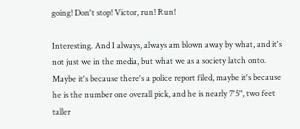going! Don't stop! Victor, run! Run!

Interesting. And I always, always am blown away by what, and it's not just we in the media, but what we as a society latch onto. Maybe it's because there's a police report filed, maybe it's because he is the number one overall pick, and he is nearly 7'5", two feet taller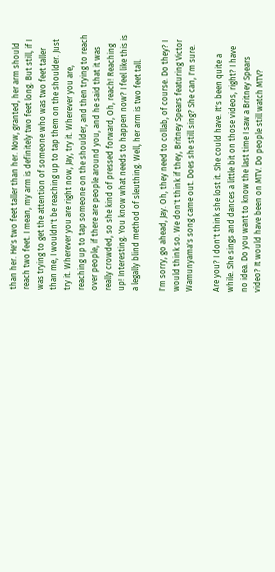than her. He's two feet taller than her. Now, granted, her arm should reach two feet. I mean, my arm is definitely two feet long. But still, if I was trying to get the attention of someone who was two feet taller than me, I wouldn't be reaching up to tap them on the shoulder. Just try it. Wherever you are right now, Jay, try it. Wherever you are, reaching up to tap someone on the shoulder, and then trying to reach over people, if there are people around you, and he said that it was really crowded, so she kind of pressed forward, Oh, reach! Reaching up! Interesting. You know what needs to happen now? I feel like this is a legally blind method of sleuthing. Well, her arm is two feet tall.

I'm sorry, go ahead, Jay. Oh, they need to collab, of course. Do they? I would think so. We don't think if they, Britney Spears featuring Victor Wamunyama's song came out. Does she still sing? She can, I'm sure.

Are you? I don't think she lost it. She could have. It's been quite a while. She sings and dances a little bit on those videos, right? I have no idea. Do you want to know the last time I saw a Britney Spears video? It would have been on MTV. Do people still watch MTV?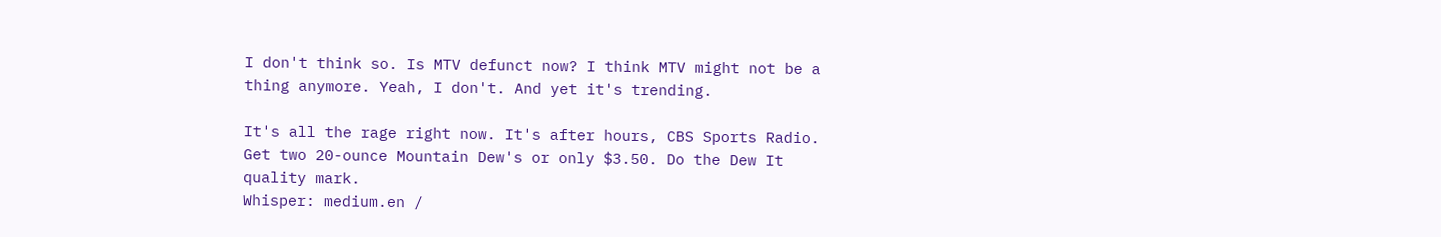I don't think so. Is MTV defunct now? I think MTV might not be a thing anymore. Yeah, I don't. And yet it's trending.

It's all the rage right now. It's after hours, CBS Sports Radio. Get two 20-ounce Mountain Dew's or only $3.50. Do the Dew It quality mark.
Whisper: medium.en /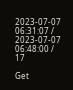2023-07-07 06:31:07 / 2023-07-07 06:48:00 / 17

Get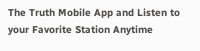The Truth Mobile App and Listen to your Favorite Station Anytime